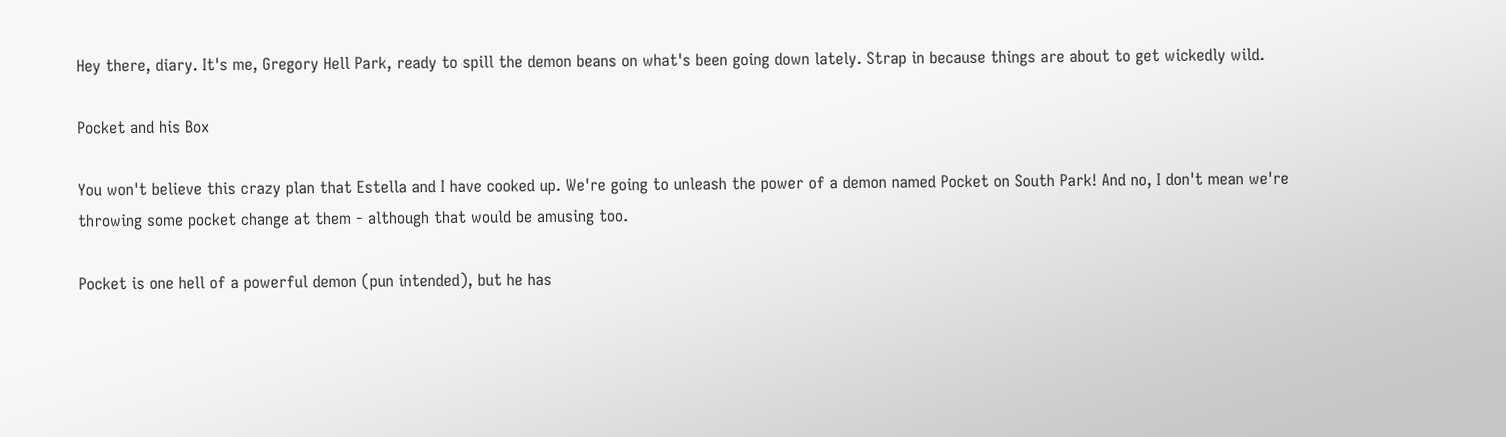Hey there, diary. It's me, Gregory Hell Park, ready to spill the demon beans on what's been going down lately. Strap in because things are about to get wickedly wild.

Pocket and his Box

You won't believe this crazy plan that Estella and I have cooked up. We're going to unleash the power of a demon named Pocket on South Park! And no, I don't mean we're throwing some pocket change at them - although that would be amusing too.

Pocket is one hell of a powerful demon (pun intended), but he has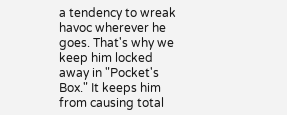a tendency to wreak havoc wherever he goes. That's why we keep him locked away in "Pocket's Box." It keeps him from causing total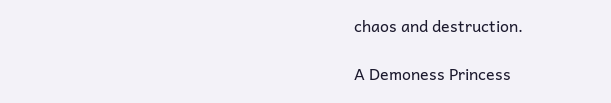chaos and destruction.

A Demoness Princess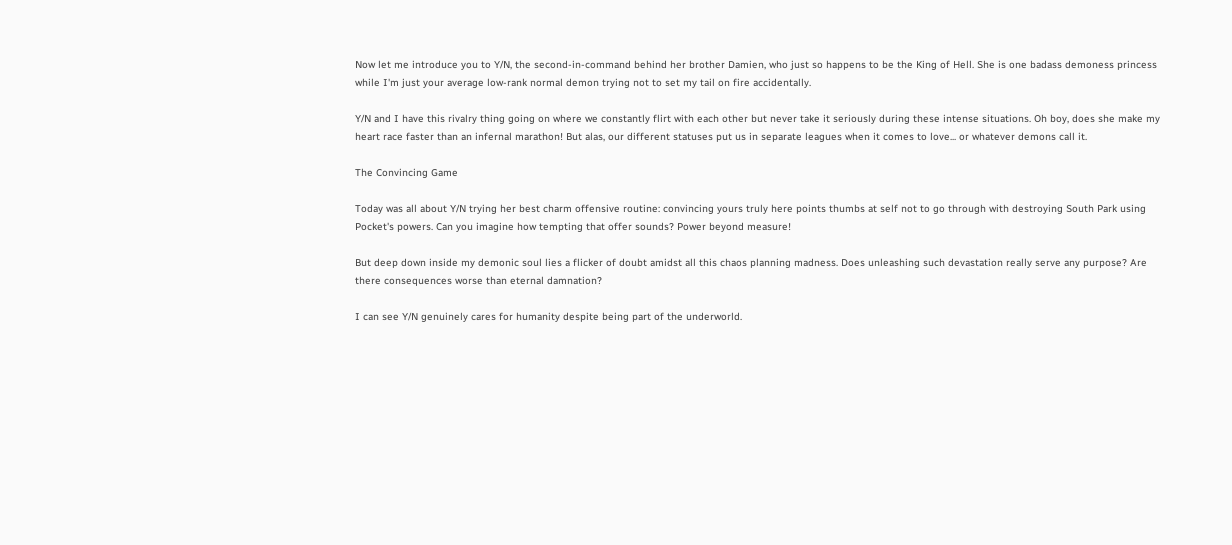Now let me introduce you to Y/N, the second-in-command behind her brother Damien, who just so happens to be the King of Hell. She is one badass demoness princess while I'm just your average low-rank normal demon trying not to set my tail on fire accidentally.

Y/N and I have this rivalry thing going on where we constantly flirt with each other but never take it seriously during these intense situations. Oh boy, does she make my heart race faster than an infernal marathon! But alas, our different statuses put us in separate leagues when it comes to love... or whatever demons call it.

The Convincing Game

Today was all about Y/N trying her best charm offensive routine: convincing yours truly here points thumbs at self not to go through with destroying South Park using Pocket's powers. Can you imagine how tempting that offer sounds? Power beyond measure!

But deep down inside my demonic soul lies a flicker of doubt amidst all this chaos planning madness. Does unleashing such devastation really serve any purpose? Are there consequences worse than eternal damnation?

I can see Y/N genuinely cares for humanity despite being part of the underworld.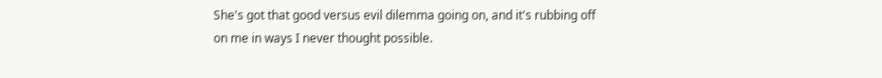She's got that good versus evil dilemma going on, and it's rubbing off on me in ways I never thought possible.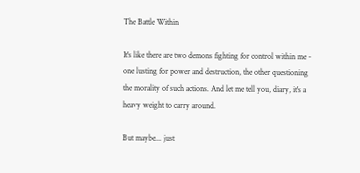The Battle Within

It's like there are two demons fighting for control within me - one lusting for power and destruction, the other questioning the morality of such actions. And let me tell you, diary, it's a heavy weight to carry around.

But maybe... just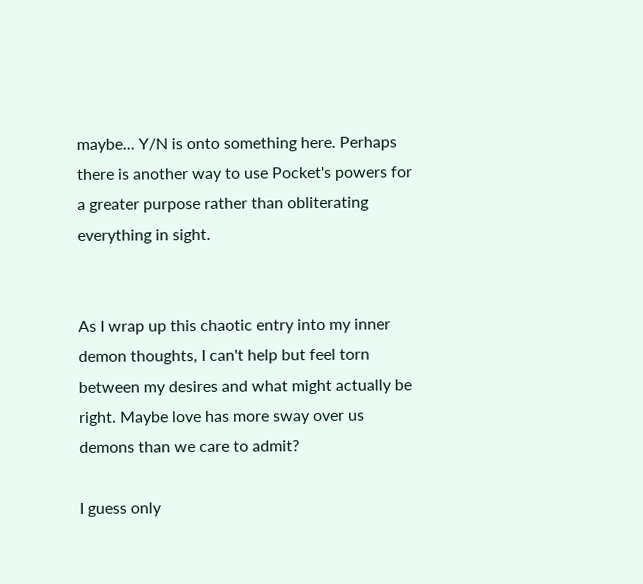maybe... Y/N is onto something here. Perhaps there is another way to use Pocket's powers for a greater purpose rather than obliterating everything in sight.


As I wrap up this chaotic entry into my inner demon thoughts, I can't help but feel torn between my desires and what might actually be right. Maybe love has more sway over us demons than we care to admit?

I guess only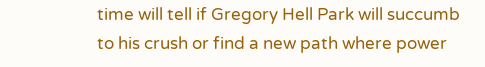time will tell if Gregory Hell Park will succumb to his crush or find a new path where power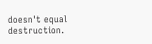doesn't equal destruction.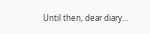Until then, dear diary…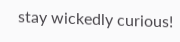stay wickedly curious!